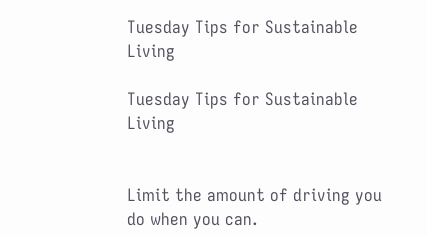Tuesday Tips for Sustainable Living

Tuesday Tips for Sustainable Living


Limit the amount of driving you do when you can.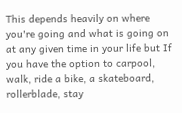This depends heavily on where you're going and what is going on at any given time in your life but If you have the option to carpool, walk, ride a bike, a skateboard, rollerblade, stay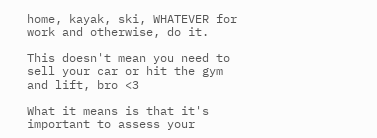home, kayak, ski, WHATEVER for work and otherwise, do it.

This doesn't mean you need to sell your car or hit the gym and lift, bro <3

What it means is that it's important to assess your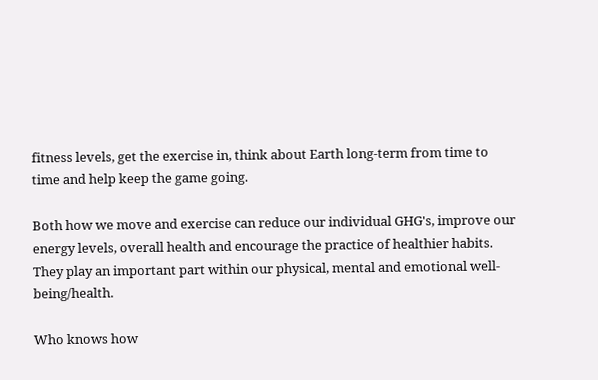fitness levels, get the exercise in, think about Earth long-term from time to time and help keep the game going.

Both how we move and exercise can reduce our individual GHG's, improve our energy levels, overall health and encourage the practice of healthier habits. They play an important part within our physical, mental and emotional well-being/health.

Who knows how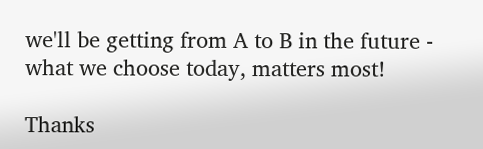we'll be getting from A to B in the future - what we choose today, matters most!

Thanks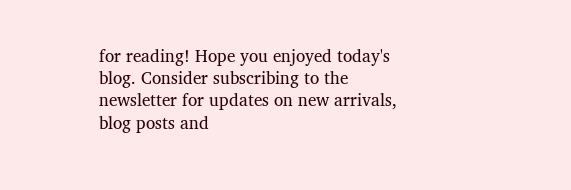for reading! Hope you enjoyed today's blog. Consider subscribing to the newsletter for updates on new arrivals, blog posts and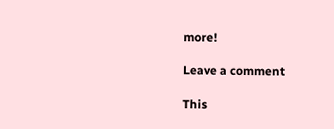more!

Leave a comment

This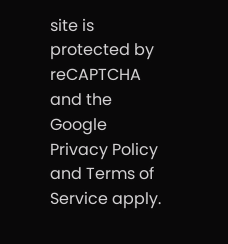site is protected by reCAPTCHA and the Google Privacy Policy and Terms of Service apply.